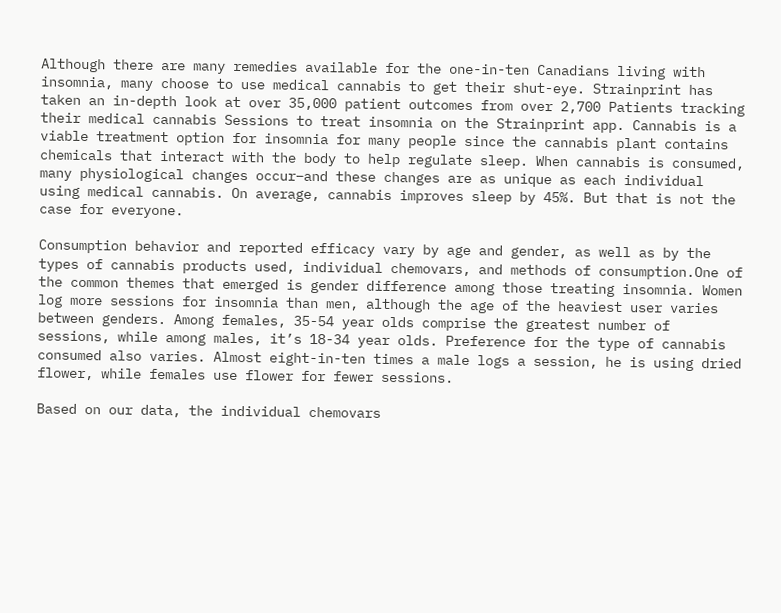Although there are many remedies available for the one-in-ten Canadians living with insomnia, many choose to use medical cannabis to get their shut-eye. Strainprint has taken an in-depth look at over 35,000 patient outcomes from over 2,700 Patients tracking their medical cannabis Sessions to treat insomnia on the Strainprint app. Cannabis is a viable treatment option for insomnia for many people since the cannabis plant contains chemicals that interact with the body to help regulate sleep. When cannabis is consumed, many physiological changes occur–and these changes are as unique as each individual using medical cannabis. On average, cannabis improves sleep by 45%. But that is not the case for everyone.

Consumption behavior and reported efficacy vary by age and gender, as well as by the types of cannabis products used, individual chemovars, and methods of consumption.One of the common themes that emerged is gender difference among those treating insomnia. Women log more sessions for insomnia than men, although the age of the heaviest user varies between genders. Among females, 35-54 year olds comprise the greatest number of sessions, while among males, it’s 18-34 year olds. Preference for the type of cannabis consumed also varies. Almost eight-in-ten times a male logs a session, he is using dried flower, while females use flower for fewer sessions.

Based on our data, the individual chemovars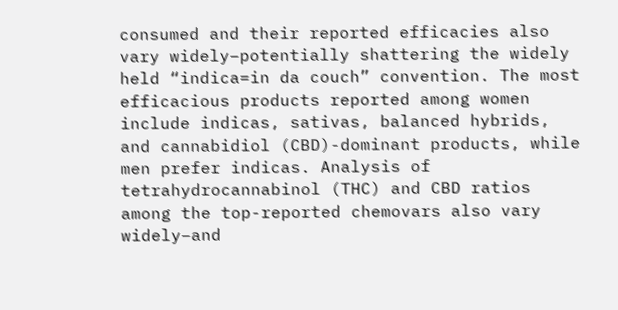consumed and their reported efficacies also vary widely–potentially shattering the widely held “indica=in da couch” convention. The most efficacious products reported among women include indicas, sativas, balanced hybrids, and cannabidiol (CBD)-dominant products, while men prefer indicas. Analysis of tetrahydrocannabinol (THC) and CBD ratios among the top-reported chemovars also vary widely–and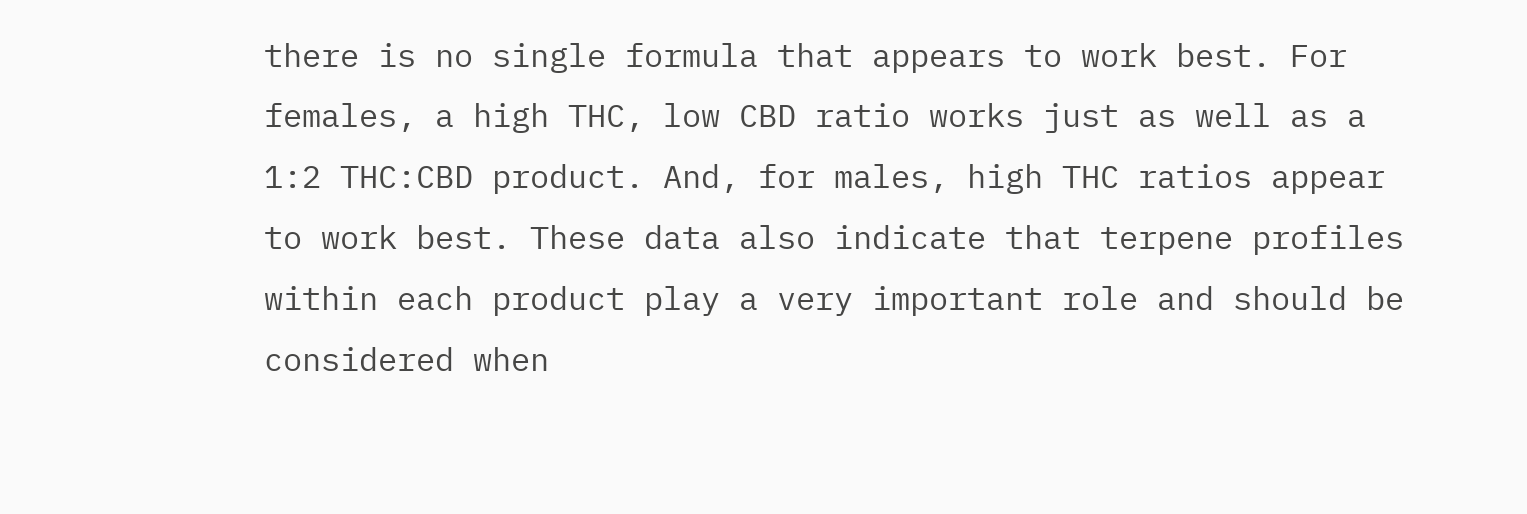there is no single formula that appears to work best. For females, a high THC, low CBD ratio works just as well as a 1:2 THC:CBD product. And, for males, high THC ratios appear to work best. These data also indicate that terpene profiles within each product play a very important role and should be considered when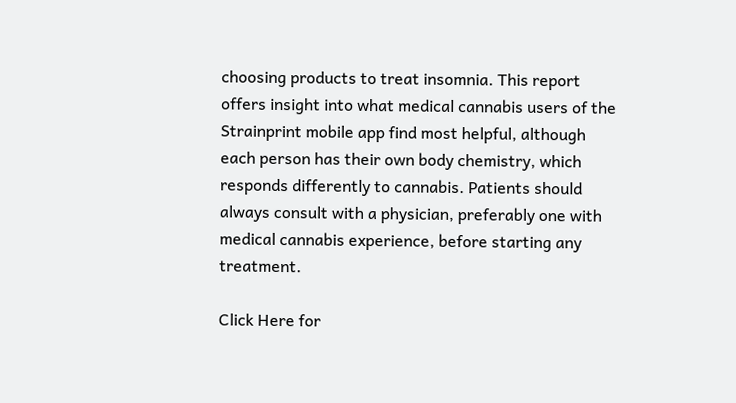choosing products to treat insomnia. This report offers insight into what medical cannabis users of the Strainprint mobile app find most helpful, although each person has their own body chemistry, which responds differently to cannabis. Patients should always consult with a physician, preferably one with medical cannabis experience, before starting any treatment.

Click Here for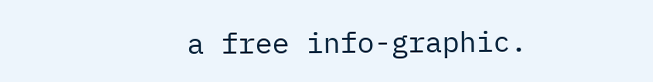a free info-graphic.